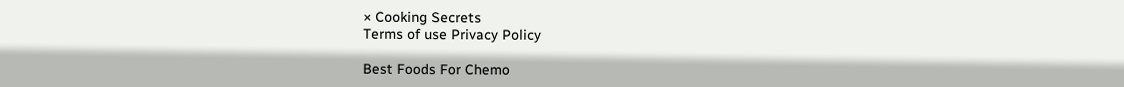× Cooking Secrets
Terms of use Privacy Policy

Best Foods For Chemo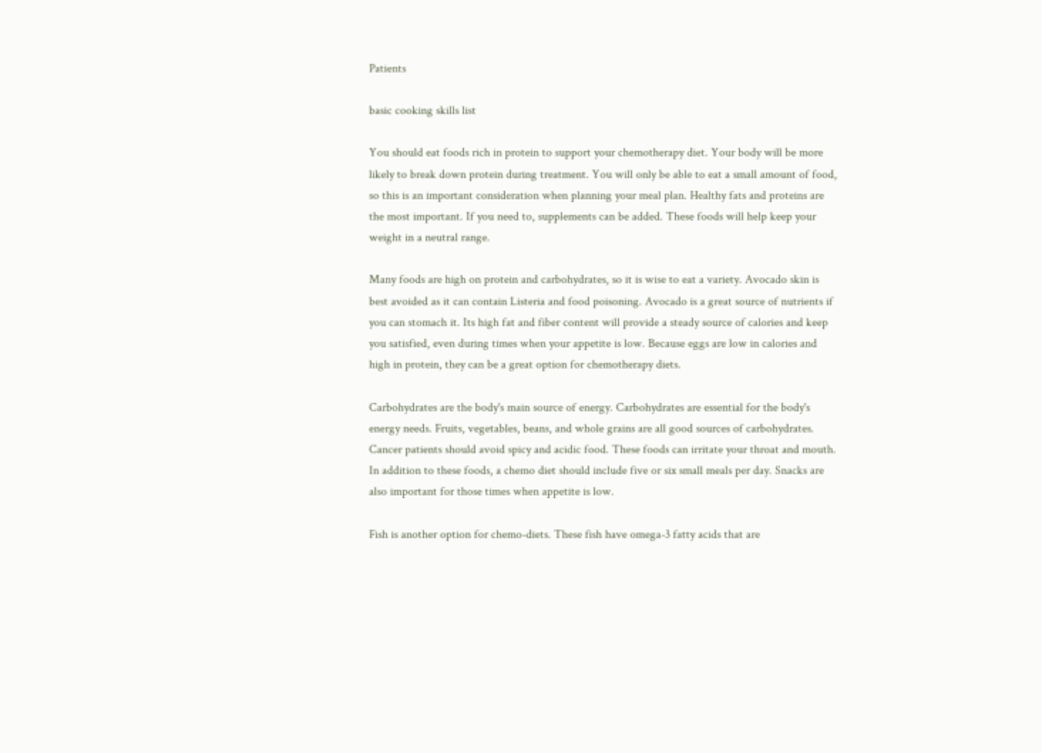Patients

basic cooking skills list

You should eat foods rich in protein to support your chemotherapy diet. Your body will be more likely to break down protein during treatment. You will only be able to eat a small amount of food, so this is an important consideration when planning your meal plan. Healthy fats and proteins are the most important. If you need to, supplements can be added. These foods will help keep your weight in a neutral range.

Many foods are high on protein and carbohydrates, so it is wise to eat a variety. Avocado skin is best avoided as it can contain Listeria and food poisoning. Avocado is a great source of nutrients if you can stomach it. Its high fat and fiber content will provide a steady source of calories and keep you satisfied, even during times when your appetite is low. Because eggs are low in calories and high in protein, they can be a great option for chemotherapy diets.

Carbohydrates are the body's main source of energy. Carbohydrates are essential for the body's energy needs. Fruits, vegetables, beans, and whole grains are all good sources of carbohydrates. Cancer patients should avoid spicy and acidic food. These foods can irritate your throat and mouth. In addition to these foods, a chemo diet should include five or six small meals per day. Snacks are also important for those times when appetite is low.

Fish is another option for chemo-diets. These fish have omega-3 fatty acids that are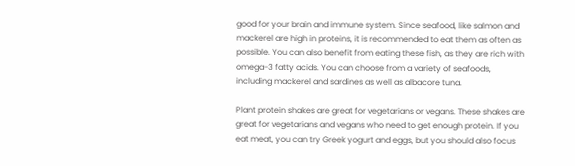good for your brain and immune system. Since seafood, like salmon and mackerel are high in proteins, it is recommended to eat them as often as possible. You can also benefit from eating these fish, as they are rich with omega-3 fatty acids. You can choose from a variety of seafoods, including mackerel and sardines as well as albacore tuna.

Plant protein shakes are great for vegetarians or vegans. These shakes are great for vegetarians and vegans who need to get enough protein. If you eat meat, you can try Greek yogurt and eggs, but you should also focus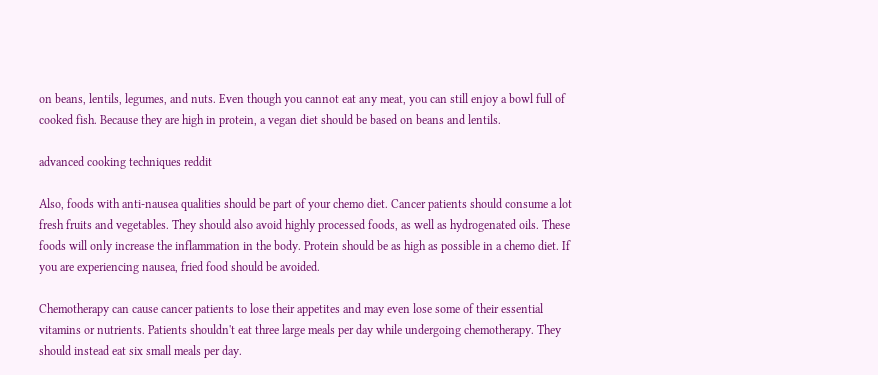on beans, lentils, legumes, and nuts. Even though you cannot eat any meat, you can still enjoy a bowl full of cooked fish. Because they are high in protein, a vegan diet should be based on beans and lentils.

advanced cooking techniques reddit

Also, foods with anti-nausea qualities should be part of your chemo diet. Cancer patients should consume a lot fresh fruits and vegetables. They should also avoid highly processed foods, as well as hydrogenated oils. These foods will only increase the inflammation in the body. Protein should be as high as possible in a chemo diet. If you are experiencing nausea, fried food should be avoided.

Chemotherapy can cause cancer patients to lose their appetites and may even lose some of their essential vitamins or nutrients. Patients shouldn't eat three large meals per day while undergoing chemotherapy. They should instead eat six small meals per day.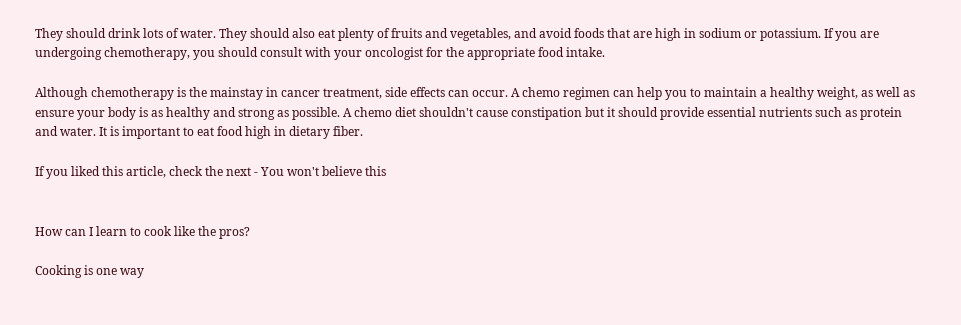They should drink lots of water. They should also eat plenty of fruits and vegetables, and avoid foods that are high in sodium or potassium. If you are undergoing chemotherapy, you should consult with your oncologist for the appropriate food intake.

Although chemotherapy is the mainstay in cancer treatment, side effects can occur. A chemo regimen can help you to maintain a healthy weight, as well as ensure your body is as healthy and strong as possible. A chemo diet shouldn't cause constipation but it should provide essential nutrients such as protein and water. It is important to eat food high in dietary fiber.

If you liked this article, check the next - You won't believe this


How can I learn to cook like the pros?

Cooking is one way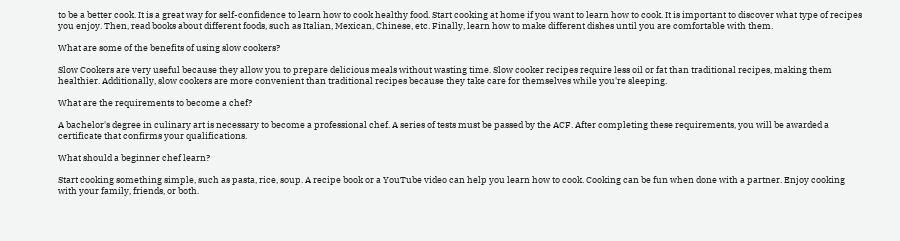to be a better cook. It is a great way for self-confidence to learn how to cook healthy food. Start cooking at home if you want to learn how to cook. It is important to discover what type of recipes you enjoy. Then, read books about different foods, such as Italian, Mexican, Chinese, etc. Finally, learn how to make different dishes until you are comfortable with them.

What are some of the benefits of using slow cookers?

Slow Cookers are very useful because they allow you to prepare delicious meals without wasting time. Slow cooker recipes require less oil or fat than traditional recipes, making them healthier. Additionally, slow cookers are more convenient than traditional recipes because they take care for themselves while you're sleeping.

What are the requirements to become a chef?

A bachelor's degree in culinary art is necessary to become a professional chef. A series of tests must be passed by the ACF. After completing these requirements, you will be awarded a certificate that confirms your qualifications.

What should a beginner chef learn?

Start cooking something simple, such as pasta, rice, soup. A recipe book or a YouTube video can help you learn how to cook. Cooking can be fun when done with a partner. Enjoy cooking with your family, friends, or both.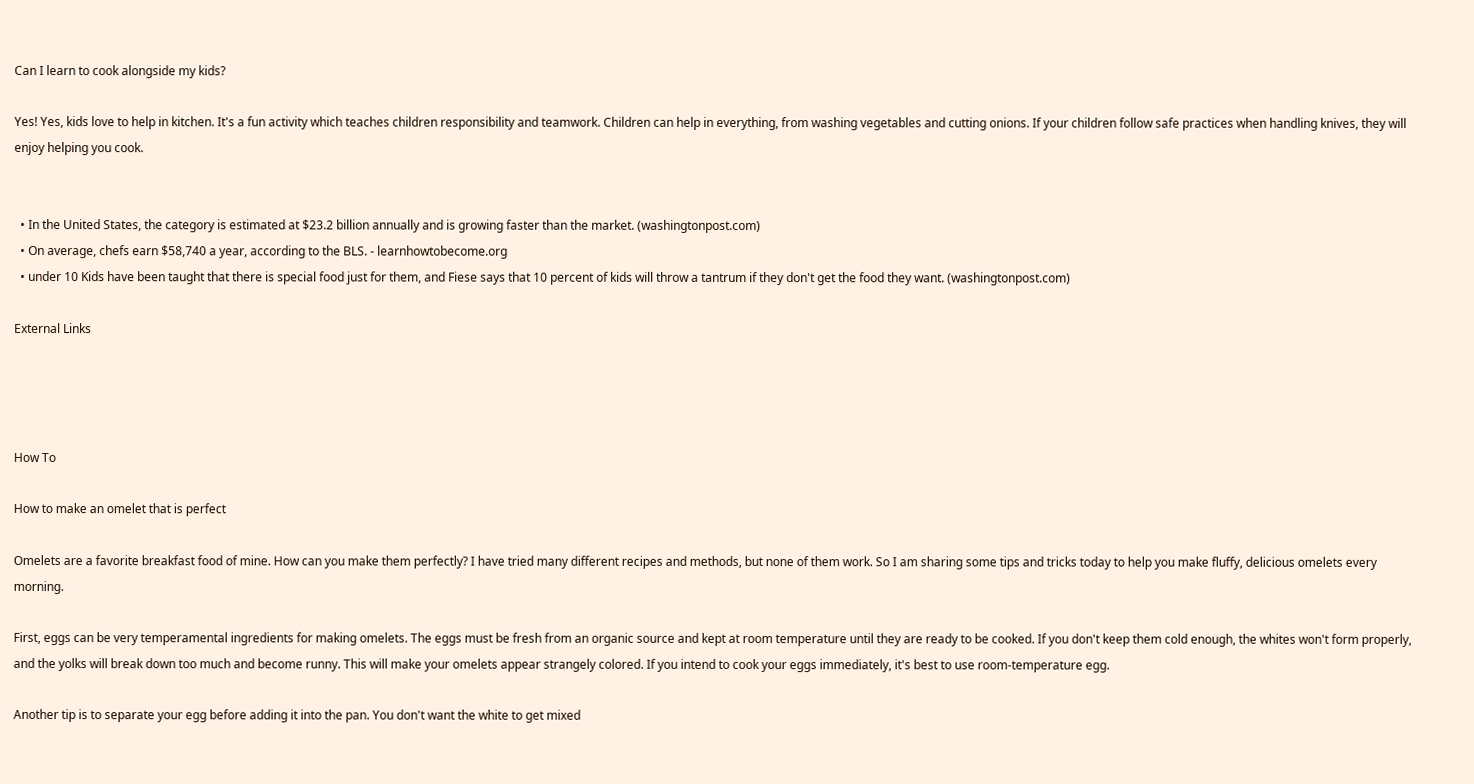Can I learn to cook alongside my kids?

Yes! Yes, kids love to help in kitchen. It's a fun activity which teaches children responsibility and teamwork. Children can help in everything, from washing vegetables and cutting onions. If your children follow safe practices when handling knives, they will enjoy helping you cook.


  • In the United States, the category is estimated at $23.2 billion annually and is growing faster than the market. (washingtonpost.com)
  • On average, chefs earn $58,740 a year, according to the BLS. - learnhowtobecome.org
  • under 10 Kids have been taught that there is special food just for them, and Fiese says that 10 percent of kids will throw a tantrum if they don't get the food they want. (washingtonpost.com)

External Links




How To

How to make an omelet that is perfect

Omelets are a favorite breakfast food of mine. How can you make them perfectly? I have tried many different recipes and methods, but none of them work. So I am sharing some tips and tricks today to help you make fluffy, delicious omelets every morning.

First, eggs can be very temperamental ingredients for making omelets. The eggs must be fresh from an organic source and kept at room temperature until they are ready to be cooked. If you don't keep them cold enough, the whites won't form properly, and the yolks will break down too much and become runny. This will make your omelets appear strangely colored. If you intend to cook your eggs immediately, it's best to use room-temperature egg.

Another tip is to separate your egg before adding it into the pan. You don't want the white to get mixed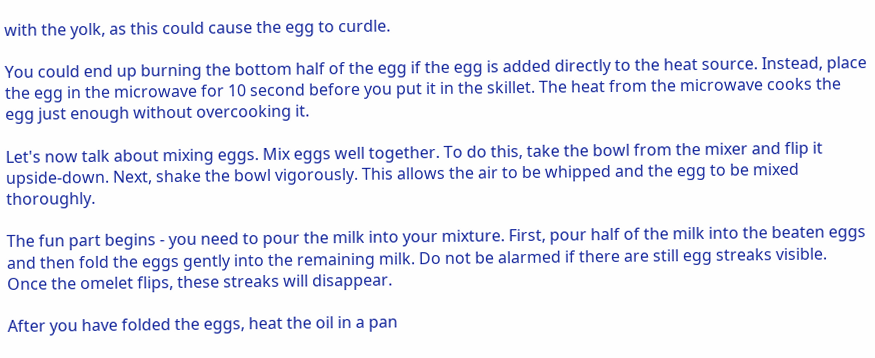with the yolk, as this could cause the egg to curdle.

You could end up burning the bottom half of the egg if the egg is added directly to the heat source. Instead, place the egg in the microwave for 10 second before you put it in the skillet. The heat from the microwave cooks the egg just enough without overcooking it.

Let's now talk about mixing eggs. Mix eggs well together. To do this, take the bowl from the mixer and flip it upside-down. Next, shake the bowl vigorously. This allows the air to be whipped and the egg to be mixed thoroughly.

The fun part begins - you need to pour the milk into your mixture. First, pour half of the milk into the beaten eggs and then fold the eggs gently into the remaining milk. Do not be alarmed if there are still egg streaks visible. Once the omelet flips, these streaks will disappear.

After you have folded the eggs, heat the oil in a pan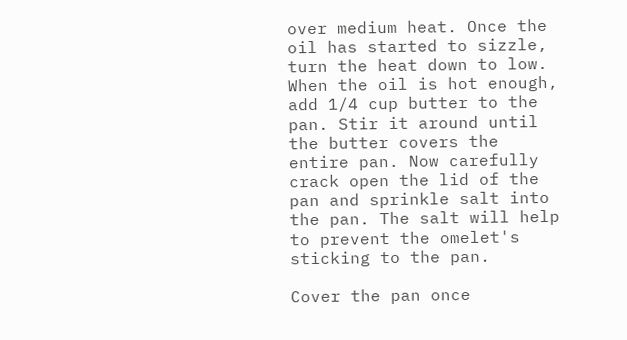over medium heat. Once the oil has started to sizzle, turn the heat down to low. When the oil is hot enough, add 1/4 cup butter to the pan. Stir it around until the butter covers the entire pan. Now carefully crack open the lid of the pan and sprinkle salt into the pan. The salt will help to prevent the omelet's sticking to the pan.

Cover the pan once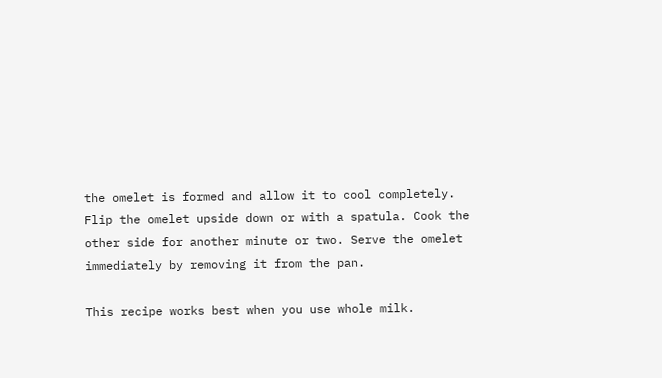the omelet is formed and allow it to cool completely. Flip the omelet upside down or with a spatula. Cook the other side for another minute or two. Serve the omelet immediately by removing it from the pan.

This recipe works best when you use whole milk.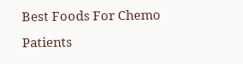Best Foods For Chemo Patients